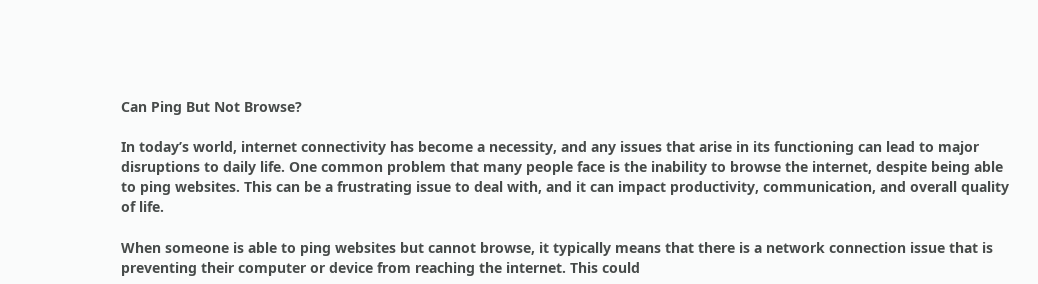Can Ping But Not Browse?

In today’s world, internet connectivity has become a necessity, and any issues that arise in its functioning can lead to major disruptions to daily life. One common problem that many people face is the inability to browse the internet, despite being able to ping websites. This can be a frustrating issue to deal with, and it can impact productivity, communication, and overall quality of life.

When someone is able to ping websites but cannot browse, it typically means that there is a network connection issue that is preventing their computer or device from reaching the internet. This could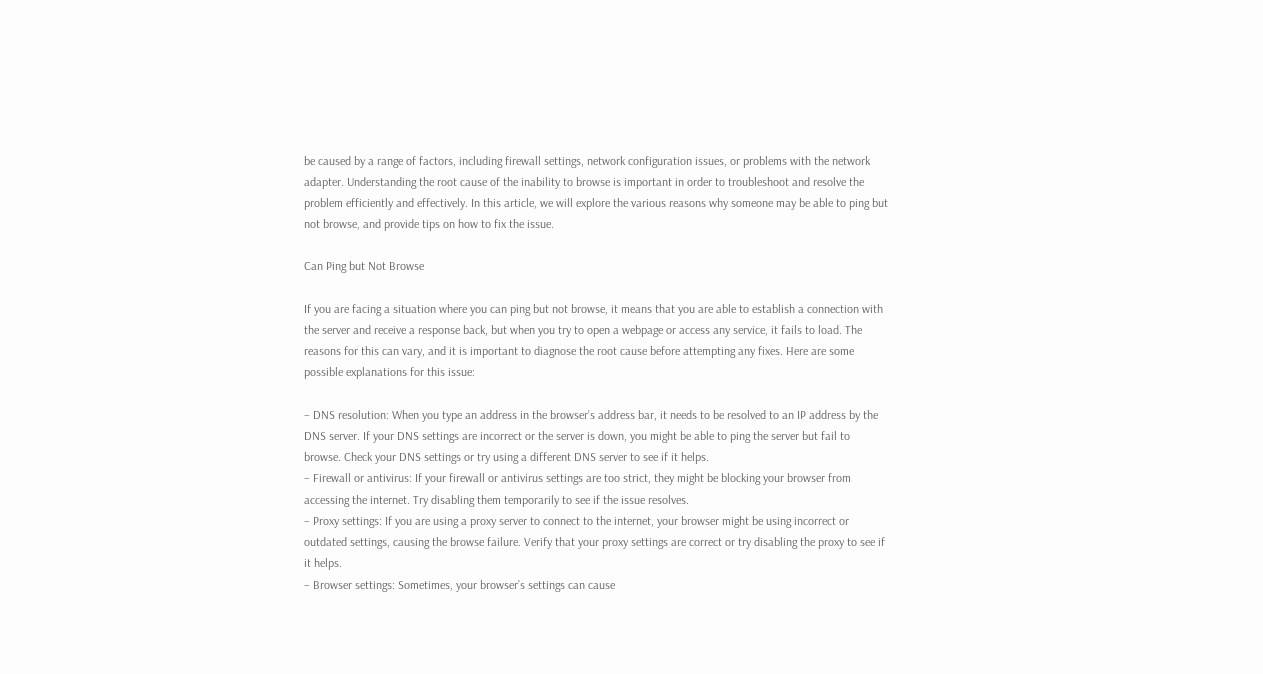be caused by a range of factors, including firewall settings, network configuration issues, or problems with the network adapter. Understanding the root cause of the inability to browse is important in order to troubleshoot and resolve the problem efficiently and effectively. In this article, we will explore the various reasons why someone may be able to ping but not browse, and provide tips on how to fix the issue.

Can Ping but Not Browse

If you are facing a situation where you can ping but not browse, it means that you are able to establish a connection with the server and receive a response back, but when you try to open a webpage or access any service, it fails to load. The reasons for this can vary, and it is important to diagnose the root cause before attempting any fixes. Here are some possible explanations for this issue:

– DNS resolution: When you type an address in the browser’s address bar, it needs to be resolved to an IP address by the DNS server. If your DNS settings are incorrect or the server is down, you might be able to ping the server but fail to browse. Check your DNS settings or try using a different DNS server to see if it helps.
– Firewall or antivirus: If your firewall or antivirus settings are too strict, they might be blocking your browser from accessing the internet. Try disabling them temporarily to see if the issue resolves.
– Proxy settings: If you are using a proxy server to connect to the internet, your browser might be using incorrect or outdated settings, causing the browse failure. Verify that your proxy settings are correct or try disabling the proxy to see if it helps.
– Browser settings: Sometimes, your browser’s settings can cause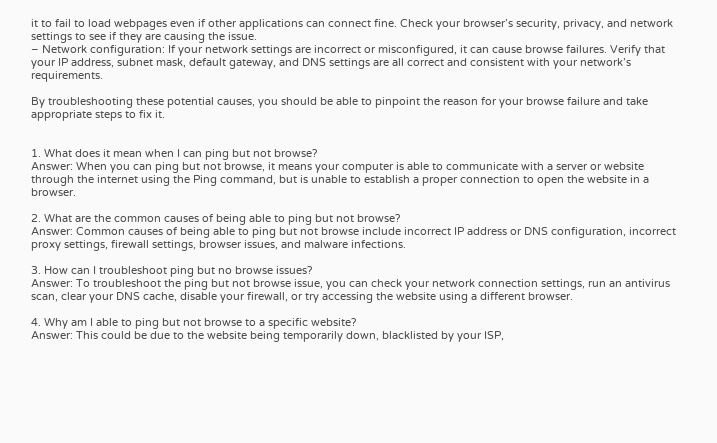it to fail to load webpages even if other applications can connect fine. Check your browser’s security, privacy, and network settings to see if they are causing the issue.
– Network configuration: If your network settings are incorrect or misconfigured, it can cause browse failures. Verify that your IP address, subnet mask, default gateway, and DNS settings are all correct and consistent with your network’s requirements.

By troubleshooting these potential causes, you should be able to pinpoint the reason for your browse failure and take appropriate steps to fix it.


1. What does it mean when I can ping but not browse?
Answer: When you can ping but not browse, it means your computer is able to communicate with a server or website through the internet using the Ping command, but is unable to establish a proper connection to open the website in a browser.

2. What are the common causes of being able to ping but not browse?
Answer: Common causes of being able to ping but not browse include incorrect IP address or DNS configuration, incorrect proxy settings, firewall settings, browser issues, and malware infections.

3. How can I troubleshoot ping but no browse issues?
Answer: To troubleshoot the ping but not browse issue, you can check your network connection settings, run an antivirus scan, clear your DNS cache, disable your firewall, or try accessing the website using a different browser.

4. Why am I able to ping but not browse to a specific website?
Answer: This could be due to the website being temporarily down, blacklisted by your ISP,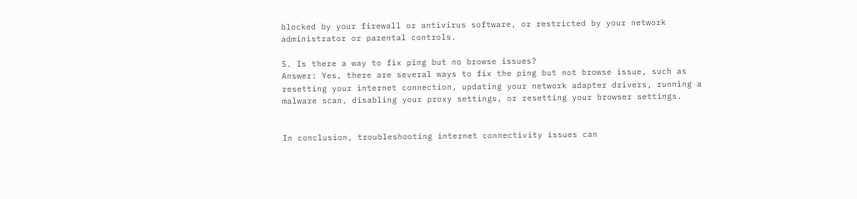blocked by your firewall or antivirus software, or restricted by your network administrator or parental controls.

5. Is there a way to fix ping but no browse issues?
Answer: Yes, there are several ways to fix the ping but not browse issue, such as resetting your internet connection, updating your network adapter drivers, running a malware scan, disabling your proxy settings, or resetting your browser settings.


In conclusion, troubleshooting internet connectivity issues can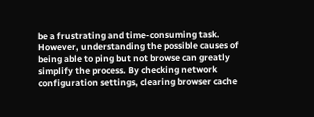be a frustrating and time-consuming task. However, understanding the possible causes of being able to ping but not browse can greatly simplify the process. By checking network configuration settings, clearing browser cache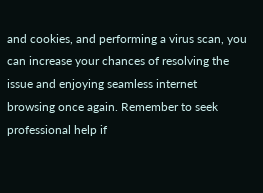and cookies, and performing a virus scan, you can increase your chances of resolving the issue and enjoying seamless internet browsing once again. Remember to seek professional help if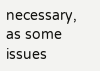necessary, as some issues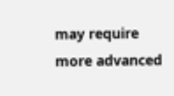may require more advanced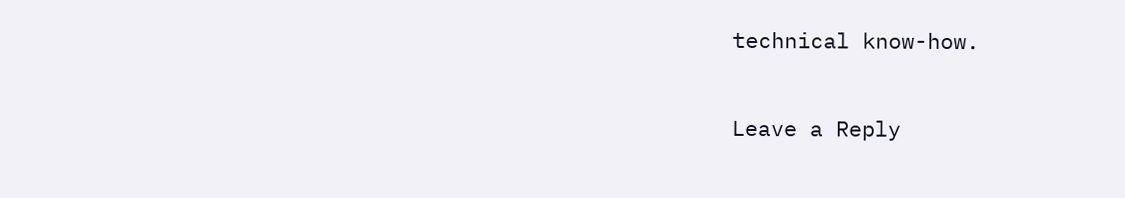technical know-how.

Leave a Reply